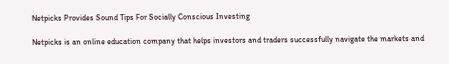Netpicks Provides Sound Tips For Socially Conscious Investing

Netpicks is an online education company that helps investors and traders successfully navigate the markets and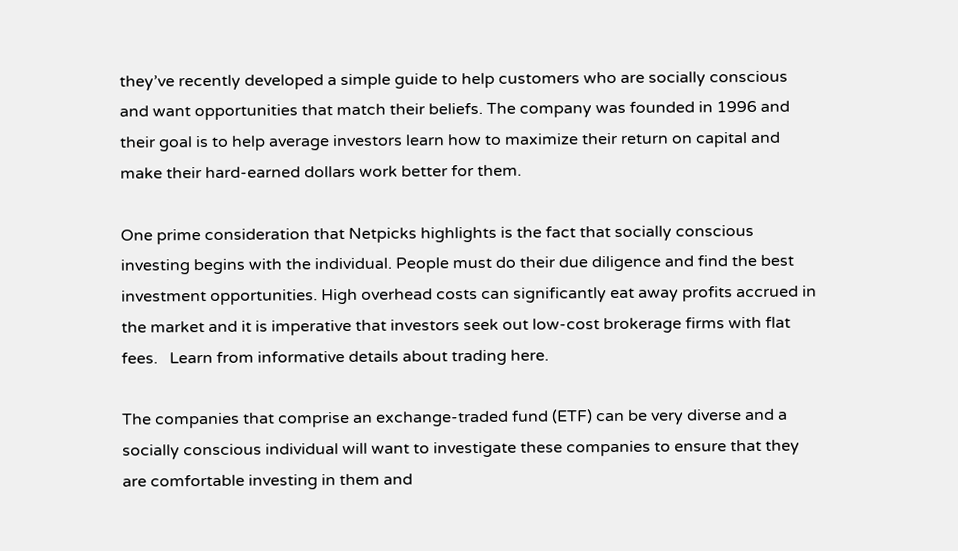they’ve recently developed a simple guide to help customers who are socially conscious and want opportunities that match their beliefs. The company was founded in 1996 and their goal is to help average investors learn how to maximize their return on capital and make their hard-earned dollars work better for them.

One prime consideration that Netpicks highlights is the fact that socially conscious investing begins with the individual. People must do their due diligence and find the best investment opportunities. High overhead costs can significantly eat away profits accrued in the market and it is imperative that investors seek out low-cost brokerage firms with flat fees.   Learn from informative details about trading here.

The companies that comprise an exchange-traded fund (ETF) can be very diverse and a socially conscious individual will want to investigate these companies to ensure that they are comfortable investing in them and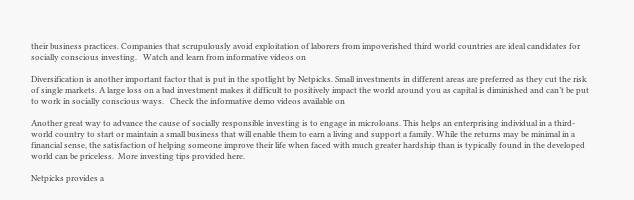their business practices. Companies that scrupulously avoid exploitation of laborers from impoverished third world countries are ideal candidates for socially conscious investing.   Watch and learn from informative videos on

Diversification is another important factor that is put in the spotlight by Netpicks. Small investments in different areas are preferred as they cut the risk of single markets. A large loss on a bad investment makes it difficult to positively impact the world around you as capital is diminished and can’t be put to work in socially conscious ways.   Check the informative demo videos available on

Another great way to advance the cause of socially responsible investing is to engage in microloans. This helps an enterprising individual in a third-world country to start or maintain a small business that will enable them to earn a living and support a family. While the returns may be minimal in a financial sense, the satisfaction of helping someone improve their life when faced with much greater hardship than is typically found in the developed world can be priceless.  More investing tips provided here.

Netpicks provides a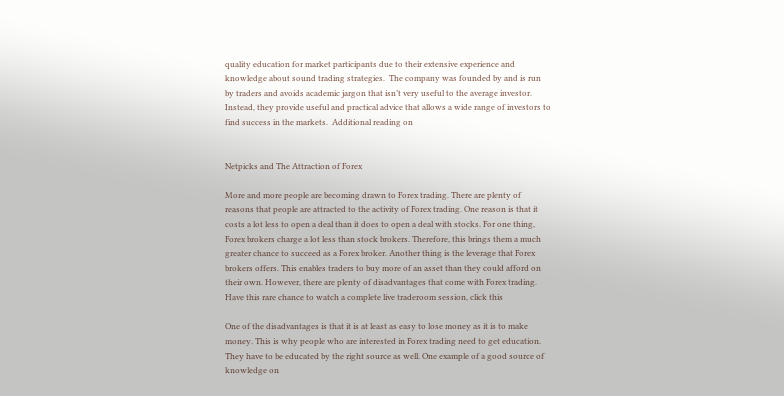quality education for market participants due to their extensive experience and knowledge about sound trading strategies.  The company was founded by and is run by traders and avoids academic jargon that isn’t very useful to the average investor. Instead, they provide useful and practical advice that allows a wide range of investors to find success in the markets.  Additional reading on


Netpicks and The Attraction of Forex

More and more people are becoming drawn to Forex trading. There are plenty of reasons that people are attracted to the activity of Forex trading. One reason is that it costs a lot less to open a deal than it does to open a deal with stocks. For one thing, Forex brokers charge a lot less than stock brokers. Therefore, this brings them a much greater chance to succeed as a Forex broker. Another thing is the leverage that Forex brokers offers. This enables traders to buy more of an asset than they could afford on their own. However, there are plenty of disadvantages that come with Forex trading. Have this rare chance to watch a complete live traderoom session, click this

One of the disadvantages is that it is at least as easy to lose money as it is to make money. This is why people who are interested in Forex trading need to get education. They have to be educated by the right source as well. One example of a good source of knowledge on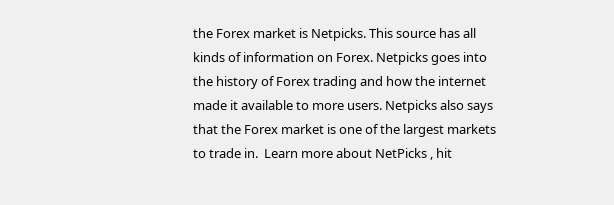the Forex market is Netpicks. This source has all kinds of information on Forex. Netpicks goes into the history of Forex trading and how the internet made it available to more users. Netpicks also says that the Forex market is one of the largest markets to trade in.  Learn more about NetPicks , hit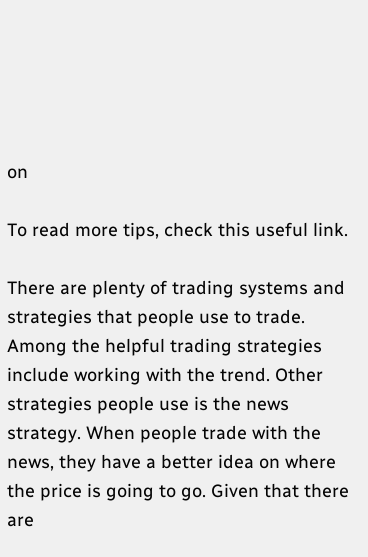on

To read more tips, check this useful link.

There are plenty of trading systems and strategies that people use to trade. Among the helpful trading strategies include working with the trend. Other strategies people use is the news strategy. When people trade with the news, they have a better idea on where the price is going to go. Given that there are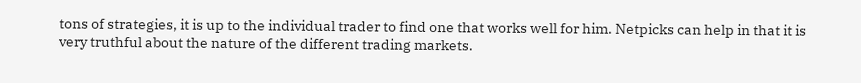tons of strategies, it is up to the individual trader to find one that works well for him. Netpicks can help in that it is very truthful about the nature of the different trading markets.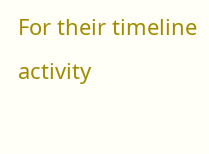For their timeline activity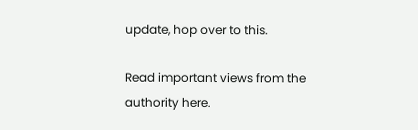update, hop over to this.

Read important views from the authority here.